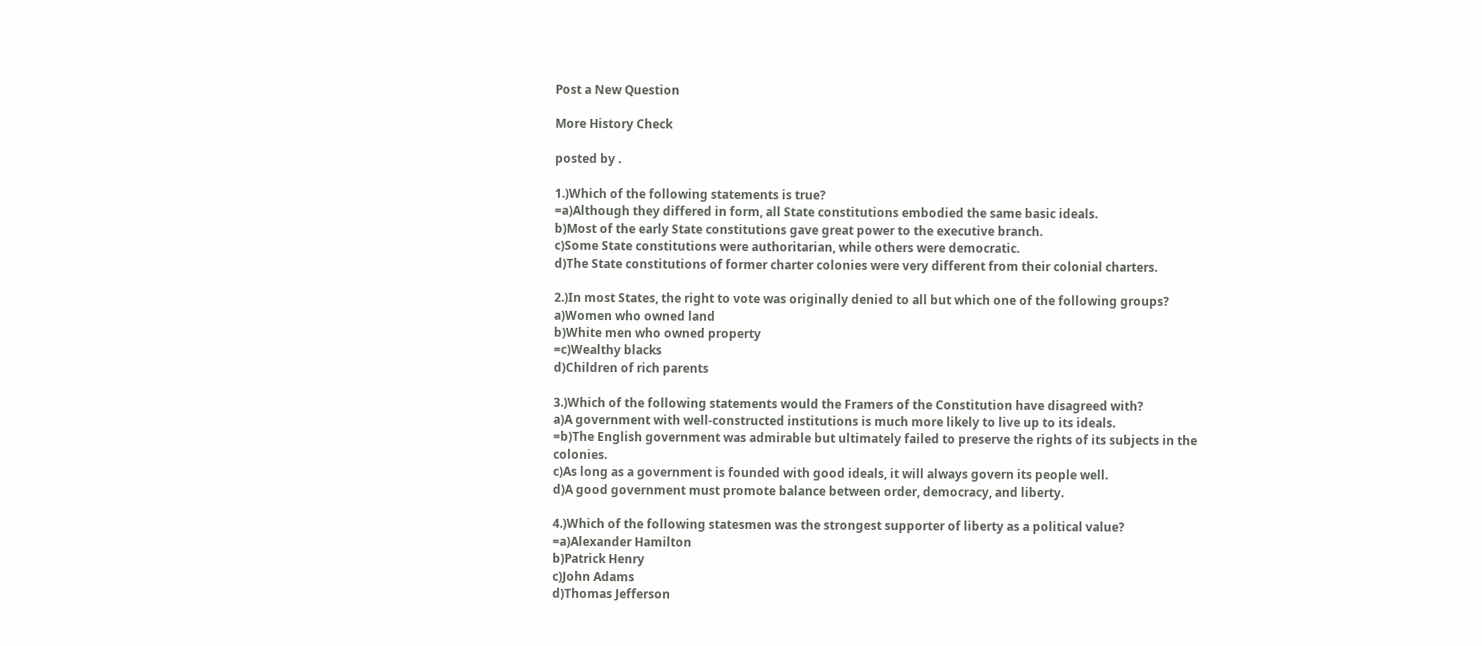Post a New Question

More History Check

posted by .

1.)Which of the following statements is true?
=a)Although they differed in form, all State constitutions embodied the same basic ideals.
b)Most of the early State constitutions gave great power to the executive branch.
c)Some State constitutions were authoritarian, while others were democratic.
d)The State constitutions of former charter colonies were very different from their colonial charters.

2.)In most States, the right to vote was originally denied to all but which one of the following groups?
a)Women who owned land
b)White men who owned property
=c)Wealthy blacks
d)Children of rich parents

3.)Which of the following statements would the Framers of the Constitution have disagreed with?
a)A government with well-constructed institutions is much more likely to live up to its ideals.
=b)The English government was admirable but ultimately failed to preserve the rights of its subjects in the colonies.
c)As long as a government is founded with good ideals, it will always govern its people well.
d)A good government must promote balance between order, democracy, and liberty.

4.)Which of the following statesmen was the strongest supporter of liberty as a political value?
=a)Alexander Hamilton
b)Patrick Henry
c)John Adams
d)Thomas Jefferson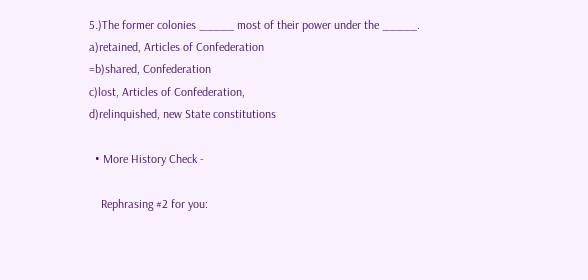5.)The former colonies _____ most of their power under the _____.
a)retained, Articles of Confederation
=b)shared, Confederation
c)lost, Articles of Confederation,
d)relinquished, new State constitutions

  • More History Check -

    Rephrasing #2 for you: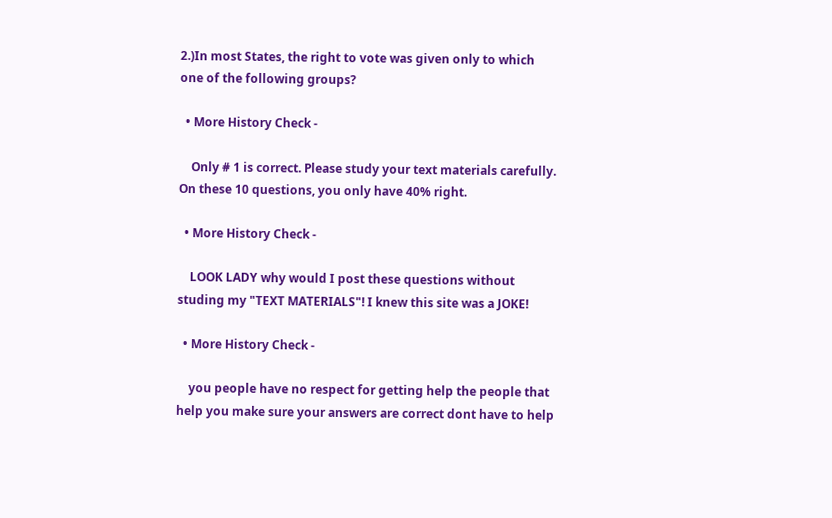2.)In most States, the right to vote was given only to which one of the following groups?

  • More History Check -

    Only # 1 is correct. Please study your text materials carefully. On these 10 questions, you only have 40% right.

  • More History Check -

    LOOK LADY why would I post these questions without studing my "TEXT MATERIALS"! I knew this site was a JOKE!

  • More History Check -

    you people have no respect for getting help the people that help you make sure your answers are correct dont have to help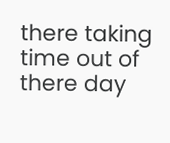there taking time out of there day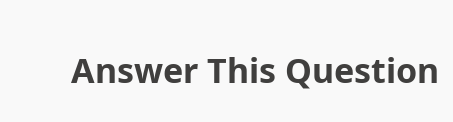Answer This Question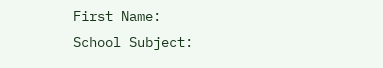First Name:
School Subject: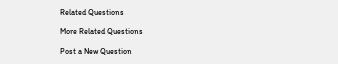Related Questions

More Related Questions

Post a New Question